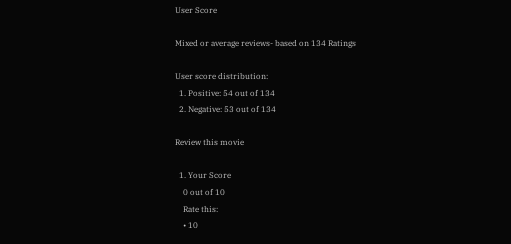User Score

Mixed or average reviews- based on 134 Ratings

User score distribution:
  1. Positive: 54 out of 134
  2. Negative: 53 out of 134

Review this movie

  1. Your Score
    0 out of 10
    Rate this:
    • 10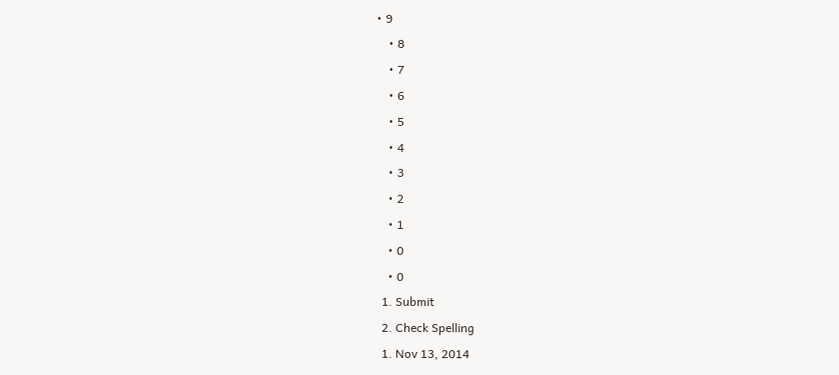• 9
    • 8
    • 7
    • 6
    • 5
    • 4
    • 3
    • 2
    • 1
    • 0
    • 0
  1. Submit
  2. Check Spelling
  1. Nov 13, 2014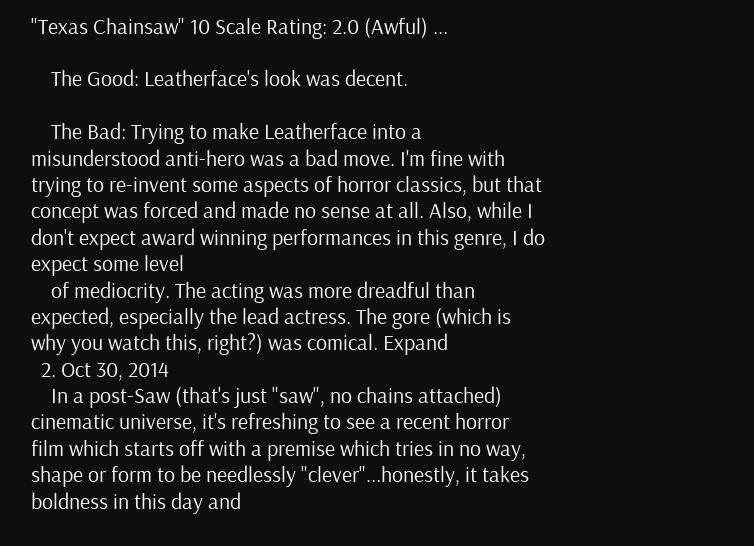"Texas Chainsaw" 10 Scale Rating: 2.0 (Awful) ...

    The Good: Leatherface's look was decent.

    The Bad: Trying to make Leatherface into a misunderstood anti-hero was a bad move. I'm fine with trying to re-invent some aspects of horror classics, but that concept was forced and made no sense at all. Also, while I don't expect award winning performances in this genre, I do expect some level
    of mediocrity. The acting was more dreadful than expected, especially the lead actress. The gore (which is why you watch this, right?) was comical. Expand
  2. Oct 30, 2014
    In a post-Saw (that's just "saw", no chains attached) cinematic universe, it's refreshing to see a recent horror film which starts off with a premise which tries in no way, shape or form to be needlessly "clever"...honestly, it takes boldness in this day and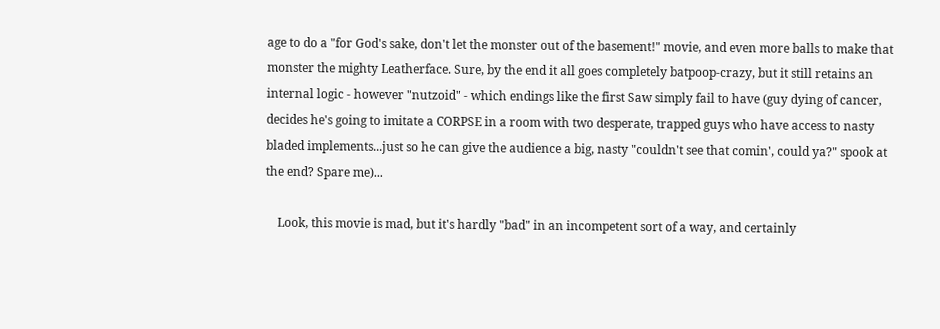age to do a "for God's sake, don't let the monster out of the basement!" movie, and even more balls to make that monster the mighty Leatherface. Sure, by the end it all goes completely batpoop-crazy, but it still retains an internal logic - however "nutzoid" - which endings like the first Saw simply fail to have (guy dying of cancer, decides he's going to imitate a CORPSE in a room with two desperate, trapped guys who have access to nasty bladed implements...just so he can give the audience a big, nasty "couldn't see that comin', could ya?" spook at the end? Spare me)...

    Look, this movie is mad, but it's hardly "bad" in an incompetent sort of a way, and certainly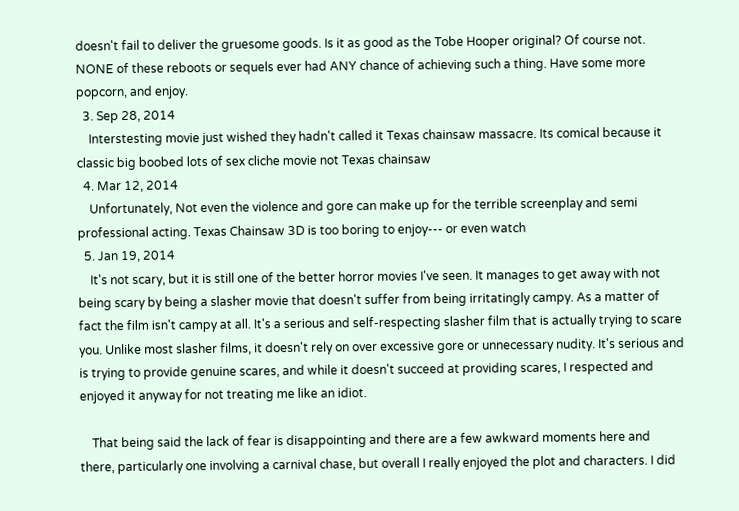doesn't fail to deliver the gruesome goods. Is it as good as the Tobe Hooper original? Of course not. NONE of these reboots or sequels ever had ANY chance of achieving such a thing. Have some more popcorn, and enjoy.
  3. Sep 28, 2014
    Interstesting movie just wished they hadn't called it Texas chainsaw massacre. Its comical because it classic big boobed lots of sex cliche movie not Texas chainsaw
  4. Mar 12, 2014
    Unfortunately, Not even the violence and gore can make up for the terrible screenplay and semi professional acting. Texas Chainsaw 3D is too boring to enjoy--- or even watch
  5. Jan 19, 2014
    It's not scary, but it is still one of the better horror movies I've seen. It manages to get away with not being scary by being a slasher movie that doesn't suffer from being irritatingly campy. As a matter of fact the film isn't campy at all. It's a serious and self-respecting slasher film that is actually trying to scare you. Unlike most slasher films, it doesn't rely on over excessive gore or unnecessary nudity. It's serious and is trying to provide genuine scares, and while it doesn't succeed at providing scares, I respected and enjoyed it anyway for not treating me like an idiot.

    That being said the lack of fear is disappointing and there are a few awkward moments here and there, particularly one involving a carnival chase, but overall I really enjoyed the plot and characters. I did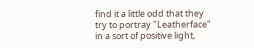find it a little odd that they try to portray "Leatherface" in a sort of positive light,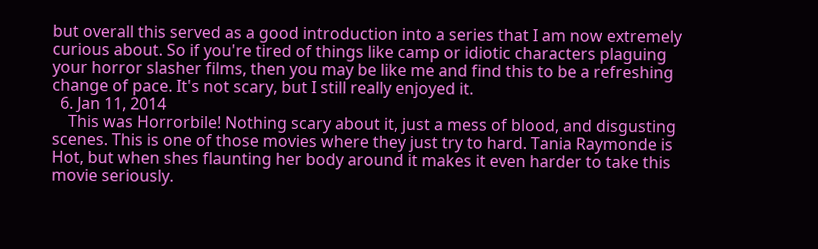but overall this served as a good introduction into a series that I am now extremely curious about. So if you're tired of things like camp or idiotic characters plaguing your horror slasher films, then you may be like me and find this to be a refreshing change of pace. It's not scary, but I still really enjoyed it.
  6. Jan 11, 2014
    This was Horrorbile! Nothing scary about it, just a mess of blood, and disgusting scenes. This is one of those movies where they just try to hard. Tania Raymonde is Hot, but when shes flaunting her body around it makes it even harder to take this movie seriously.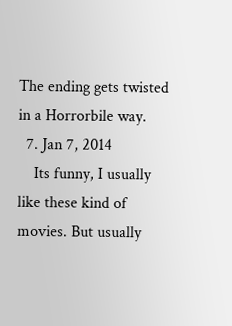The ending gets twisted in a Horrorbile way.
  7. Jan 7, 2014
    Its funny, I usually like these kind of movies. But usually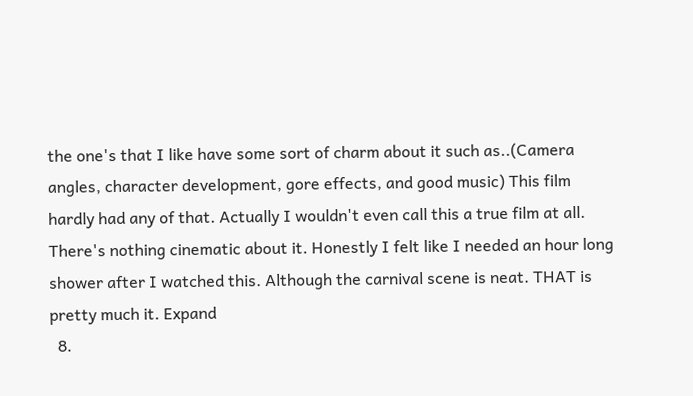the one's that I like have some sort of charm about it such as..(Camera angles, character development, gore effects, and good music) This film hardly had any of that. Actually I wouldn't even call this a true film at all. There's nothing cinematic about it. Honestly I felt like I needed an hour long shower after I watched this. Although the carnival scene is neat. THAT is pretty much it. Expand
  8.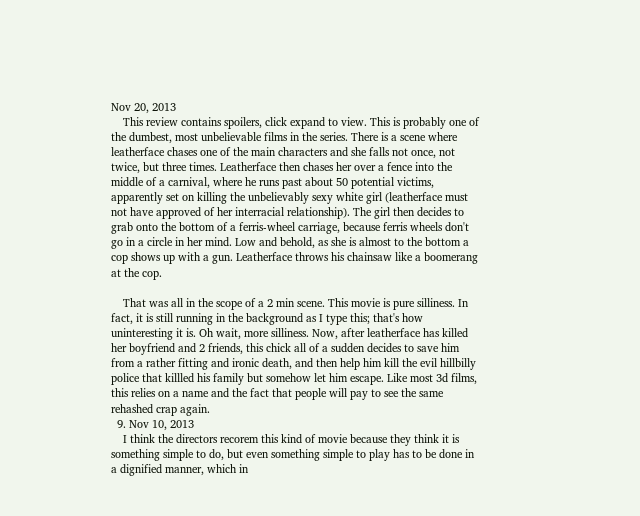Nov 20, 2013
    This review contains spoilers, click expand to view. This is probably one of the dumbest, most unbelievable films in the series. There is a scene where leatherface chases one of the main characters and she falls not once, not twice, but three times. Leatherface then chases her over a fence into the middle of a carnival, where he runs past about 50 potential victims, apparently set on killing the unbelievably sexy white girl (leatherface must not have approved of her interracial relationship). The girl then decides to grab onto the bottom of a ferris-wheel carriage, because ferris wheels don't go in a circle in her mind. Low and behold, as she is almost to the bottom a cop shows up with a gun. Leatherface throws his chainsaw like a boomerang at the cop.

    That was all in the scope of a 2 min scene. This movie is pure silliness. In fact, it is still running in the background as I type this; that's how uninteresting it is. Oh wait, more silliness. Now, after leatherface has killed her boyfriend and 2 friends, this chick all of a sudden decides to save him from a rather fitting and ironic death, and then help him kill the evil hillbilly police that killled his family but somehow let him escape. Like most 3d films, this relies on a name and the fact that people will pay to see the same rehashed crap again.
  9. Nov 10, 2013
    I think the directors recorem this kind of movie because they think it is something simple to do, but even something simple to play has to be done in a dignified manner, which in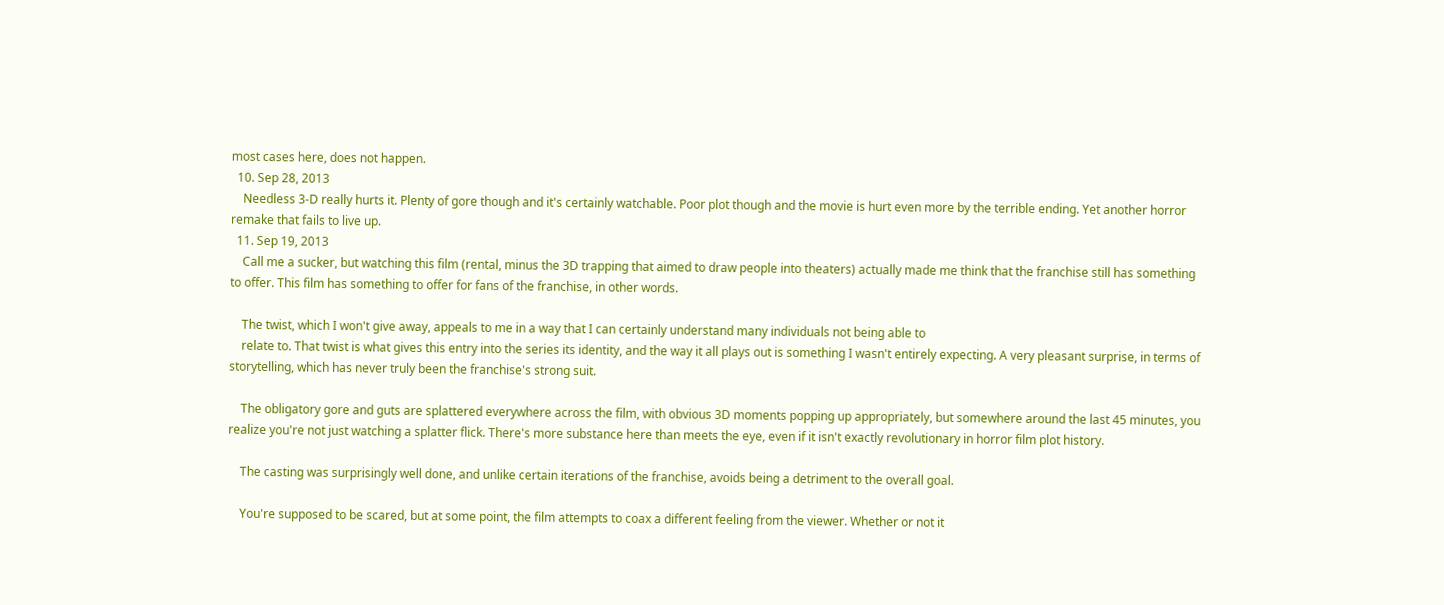most cases here, does not happen.
  10. Sep 28, 2013
    Needless 3-D really hurts it. Plenty of gore though and it's certainly watchable. Poor plot though and the movie is hurt even more by the terrible ending. Yet another horror remake that fails to live up.
  11. Sep 19, 2013
    Call me a sucker, but watching this film (rental, minus the 3D trapping that aimed to draw people into theaters) actually made me think that the franchise still has something to offer. This film has something to offer for fans of the franchise, in other words.

    The twist, which I won't give away, appeals to me in a way that I can certainly understand many individuals not being able to
    relate to. That twist is what gives this entry into the series its identity, and the way it all plays out is something I wasn't entirely expecting. A very pleasant surprise, in terms of storytelling, which has never truly been the franchise's strong suit.

    The obligatory gore and guts are splattered everywhere across the film, with obvious 3D moments popping up appropriately, but somewhere around the last 45 minutes, you realize you're not just watching a splatter flick. There's more substance here than meets the eye, even if it isn't exactly revolutionary in horror film plot history.

    The casting was surprisingly well done, and unlike certain iterations of the franchise, avoids being a detriment to the overall goal.

    You're supposed to be scared, but at some point, the film attempts to coax a different feeling from the viewer. Whether or not it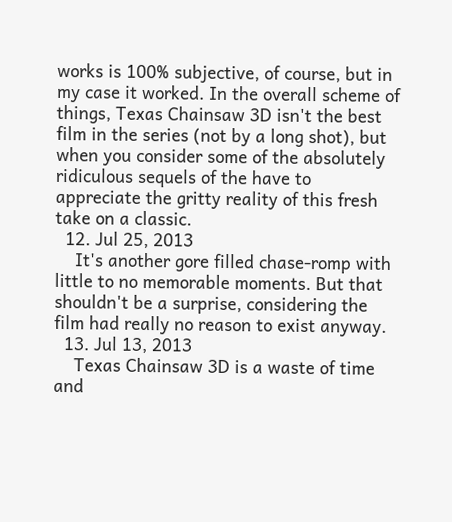works is 100% subjective, of course, but in my case it worked. In the overall scheme of things, Texas Chainsaw 3D isn't the best film in the series (not by a long shot), but when you consider some of the absolutely ridiculous sequels of the have to appreciate the gritty reality of this fresh take on a classic.
  12. Jul 25, 2013
    It's another gore filled chase-romp with little to no memorable moments. But that shouldn't be a surprise, considering the film had really no reason to exist anyway.
  13. Jul 13, 2013
    Texas Chainsaw 3D is a waste of time and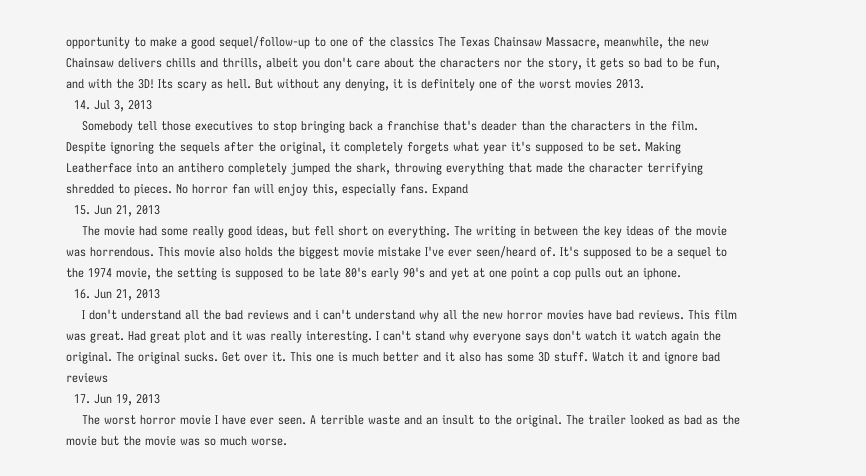opportunity to make a good sequel/follow-up to one of the classics The Texas Chainsaw Massacre, meanwhile, the new Chainsaw delivers chills and thrills, albeit you don't care about the characters nor the story, it gets so bad to be fun, and with the 3D! Its scary as hell. But without any denying, it is definitely one of the worst movies 2013.
  14. Jul 3, 2013
    Somebody tell those executives to stop bringing back a franchise that's deader than the characters in the film. Despite ignoring the sequels after the original, it completely forgets what year it's supposed to be set. Making Leatherface into an antihero completely jumped the shark, throwing everything that made the character terrifying shredded to pieces. No horror fan will enjoy this, especially fans. Expand
  15. Jun 21, 2013
    The movie had some really good ideas, but fell short on everything. The writing in between the key ideas of the movie was horrendous. This movie also holds the biggest movie mistake I've ever seen/heard of. It's supposed to be a sequel to the 1974 movie, the setting is supposed to be late 80's early 90's and yet at one point a cop pulls out an iphone.
  16. Jun 21, 2013
    I don't understand all the bad reviews and i can't understand why all the new horror movies have bad reviews. This film was great. Had great plot and it was really interesting. I can't stand why everyone says don't watch it watch again the original. The original sucks. Get over it. This one is much better and it also has some 3D stuff. Watch it and ignore bad reviews
  17. Jun 19, 2013
    The worst horror movie I have ever seen. A terrible waste and an insult to the original. The trailer looked as bad as the movie but the movie was so much worse.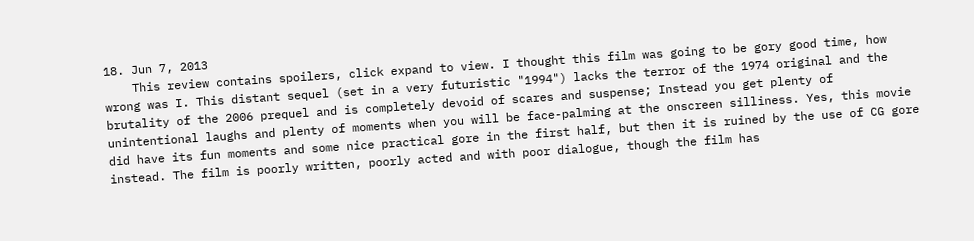18. Jun 7, 2013
    This review contains spoilers, click expand to view. I thought this film was going to be gory good time, how wrong was I. This distant sequel (set in a very futuristic "1994") lacks the terror of the 1974 original and the brutality of the 2006 prequel and is completely devoid of scares and suspense; Instead you get plenty of unintentional laughs and plenty of moments when you will be face-palming at the onscreen silliness. Yes, this movie did have its fun moments and some nice practical gore in the first half, but then it is ruined by the use of CG gore instead. The film is poorly written, poorly acted and with poor dialogue, though the film has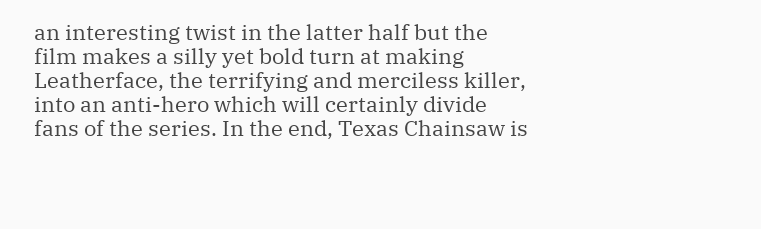an interesting twist in the latter half but the film makes a silly yet bold turn at making Leatherface, the terrifying and merciless killer, into an anti-hero which will certainly divide fans of the series. In the end, Texas Chainsaw is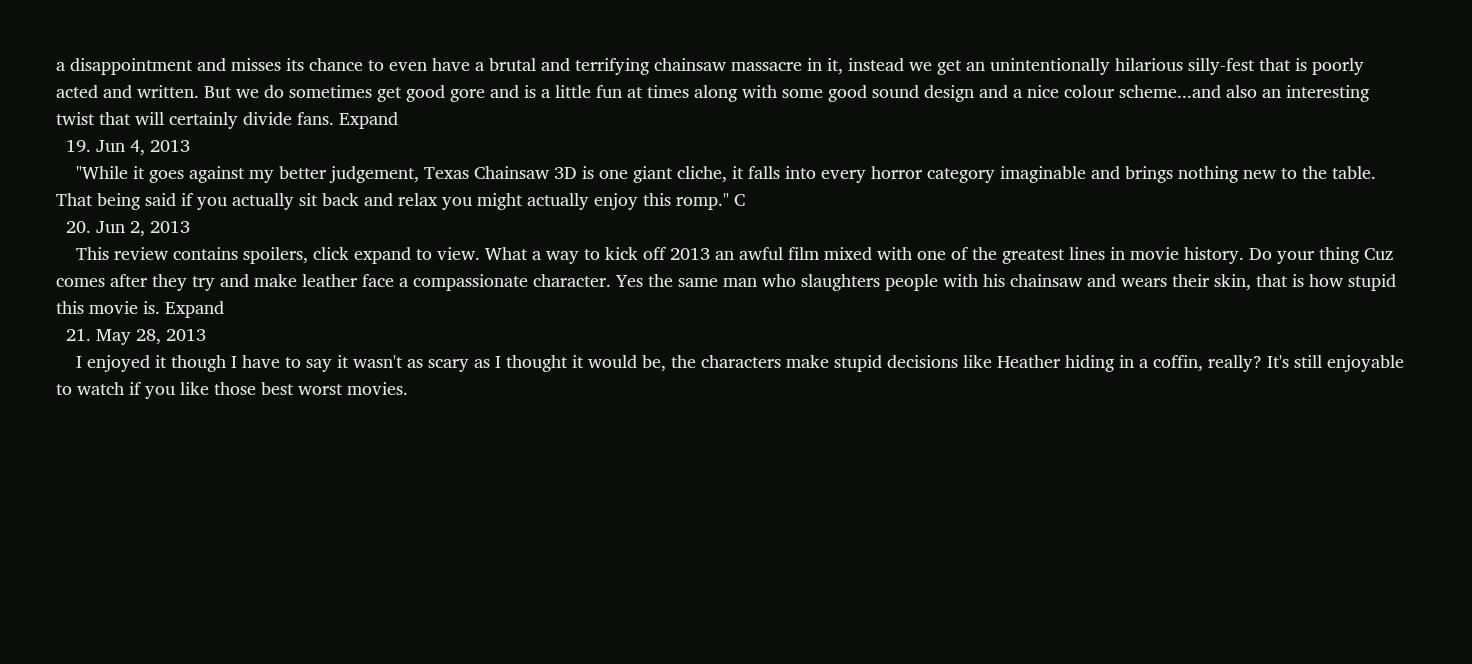a disappointment and misses its chance to even have a brutal and terrifying chainsaw massacre in it, instead we get an unintentionally hilarious silly-fest that is poorly acted and written. But we do sometimes get good gore and is a little fun at times along with some good sound design and a nice colour scheme...and also an interesting twist that will certainly divide fans. Expand
  19. Jun 4, 2013
    "While it goes against my better judgement, Texas Chainsaw 3D is one giant cliche, it falls into every horror category imaginable and brings nothing new to the table. That being said if you actually sit back and relax you might actually enjoy this romp." C
  20. Jun 2, 2013
    This review contains spoilers, click expand to view. What a way to kick off 2013 an awful film mixed with one of the greatest lines in movie history. Do your thing Cuz comes after they try and make leather face a compassionate character. Yes the same man who slaughters people with his chainsaw and wears their skin, that is how stupid this movie is. Expand
  21. May 28, 2013
    I enjoyed it though I have to say it wasn't as scary as I thought it would be, the characters make stupid decisions like Heather hiding in a coffin, really? It's still enjoyable to watch if you like those best worst movies.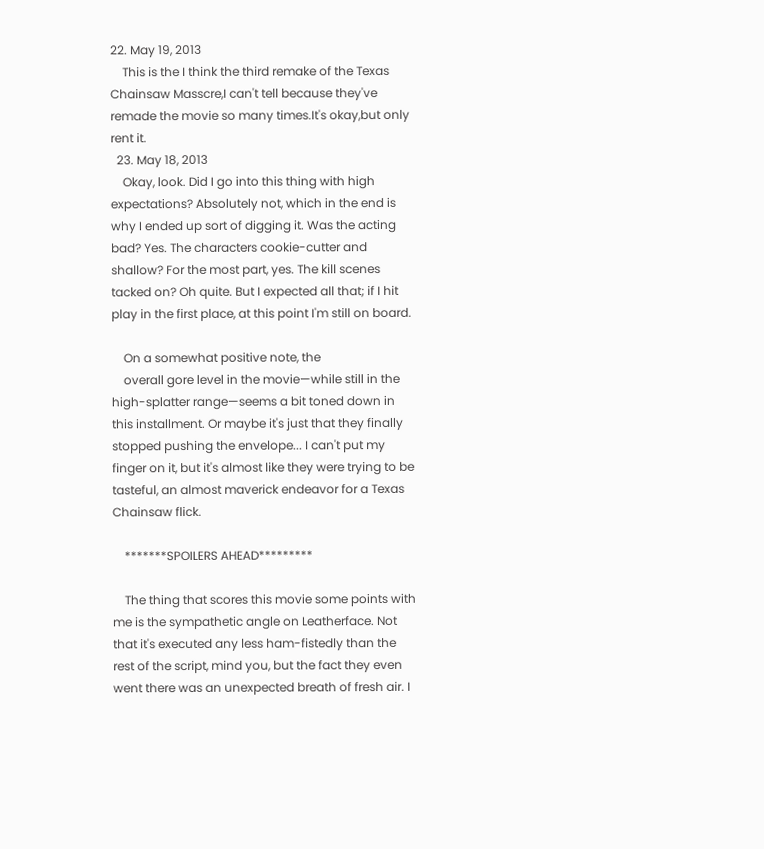22. May 19, 2013
    This is the I think the third remake of the Texas Chainsaw Masscre,I can't tell because they've remade the movie so many times.It's okay,but only rent it.
  23. May 18, 2013
    Okay, look. Did I go into this thing with high expectations? Absolutely not, which in the end is why I ended up sort of digging it. Was the acting bad? Yes. The characters cookie-cutter and shallow? For the most part, yes. The kill scenes tacked on? Oh quite. But I expected all that; if I hit play in the first place, at this point I'm still on board.

    On a somewhat positive note, the
    overall gore level in the movie—while still in the high-splatter range—seems a bit toned down in this installment. Or maybe it's just that they finally stopped pushing the envelope... I can't put my finger on it, but it's almost like they were trying to be tasteful, an almost maverick endeavor for a Texas Chainsaw flick.

    *******SPOILERS AHEAD*********

    The thing that scores this movie some points with me is the sympathetic angle on Leatherface. Not that it's executed any less ham-fistedly than the rest of the script, mind you, but the fact they even went there was an unexpected breath of fresh air. I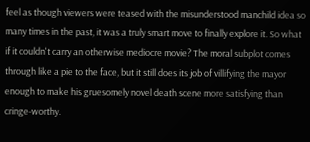feel as though viewers were teased with the misunderstood manchild idea so many times in the past, it was a truly smart move to finally explore it. So what if it couldn't carry an otherwise mediocre movie? The moral subplot comes through like a pie to the face, but it still does its job of villifying the mayor enough to make his gruesomely novel death scene more satisfying than cringe-worthy.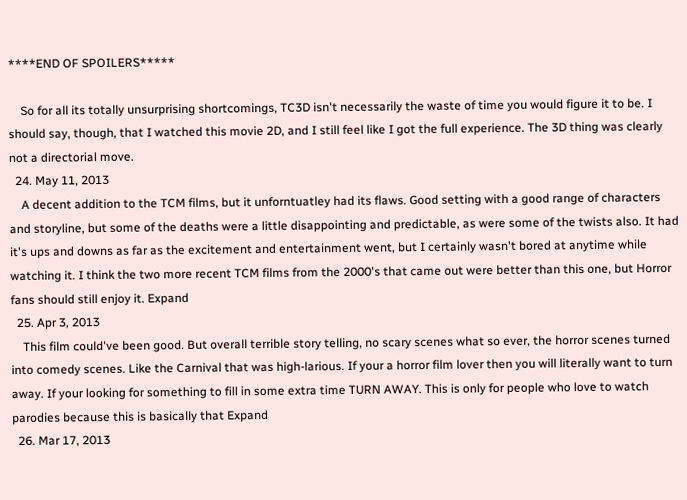****END OF SPOILERS*****

    So for all its totally unsurprising shortcomings, TC3D isn't necessarily the waste of time you would figure it to be. I should say, though, that I watched this movie 2D, and I still feel like I got the full experience. The 3D thing was clearly not a directorial move.
  24. May 11, 2013
    A decent addition to the TCM films, but it unforntuatley had its flaws. Good setting with a good range of characters and storyline, but some of the deaths were a little disappointing and predictable, as were some of the twists also. It had it's ups and downs as far as the excitement and entertainment went, but I certainly wasn't bored at anytime while watching it. I think the two more recent TCM films from the 2000's that came out were better than this one, but Horror fans should still enjoy it. Expand
  25. Apr 3, 2013
    This film could've been good. But overall terrible story telling, no scary scenes what so ever, the horror scenes turned into comedy scenes. Like the Carnival that was high-larious. If your a horror film lover then you will literally want to turn away. If your looking for something to fill in some extra time TURN AWAY. This is only for people who love to watch parodies because this is basically that Expand
  26. Mar 17, 2013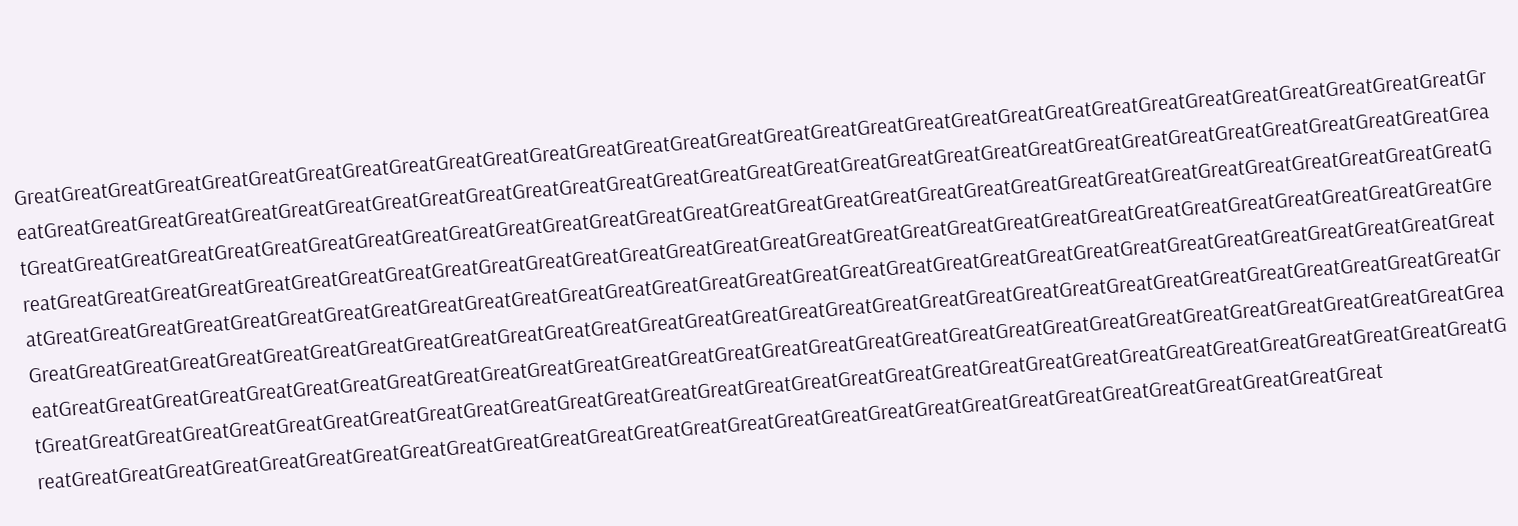GreatGreatGreatGreatGreatGreatGreatGreatGreatGreatGreatGreatGreatGreatGreatGreatGreatGreatGreatGreatGreatGreatGreatGreatGreatGreatGreatGreatGreatGreatGreatGreatGreatGreatGreatGreatGreatGreatGreatGreatGreatGreatGreatGreatGreatGreatGreatGreatGreatGreatGreatGreatGreatGreatGreatGreatGreatGreatGreatGreatGreatGreatGreatGreatGreatGreatGreatGreatGreatGreatGreatGreatGreatGreatGreatGreatGreatGreatGreatGreatGreatGreatGreatGreatGreatGreatGreatGreatGreatGreatGreatGreatGreatGreatGreatGreatGreatGreatGreatGreatGreatGreatGreatGreatGreatGreatGreatGreatGreatGreatGreatGreatGreatGreatGreatGreatGreatGreatGreatGreatGreatGreatGreatGreatGreatGreatGreatGreatGreatGreatGreatGreatGreatGreatGreatGreatGreatGreatGreatGreatGreatGreatGreatGreatGreatGreatGreatGreatGreatGreatGreatGreatGreatGreatGreatGreatGreatGreatGreatGreatGreatGreatGreatGreatGreatGreatGreatGreatGreatGreatGreatGreatGreatGreatGreatGreatGreatGreatGreatGreatGreatGreatGreatGreatGreatGreatGreatGreatGreatGreatGreatGreatGreatGreatGreatGreatGreatGreatGreatGreatGreatGreatGreatGreatGreatGreatGreatGreatGreatGreatGreatGreatGreatGreatGreatGreatGreatGreatGreatGreatGreatGreatGreatGreatGreatGreatGreatGreatGreatGreatGreatGreatGreatGreatGreatGreatGreatGreatGreatGreatGreatGreatGreatGreatGreatGreatGreatGreatGreatGreatGreatGreatGreatGreatGreatGreatGreatGreatGreatGreatGreatGreatGreatGreatGreatGreatGreatGreatGreatGreatGreatGreatGreatGreatGreatGreatGreatGreatGreatGreat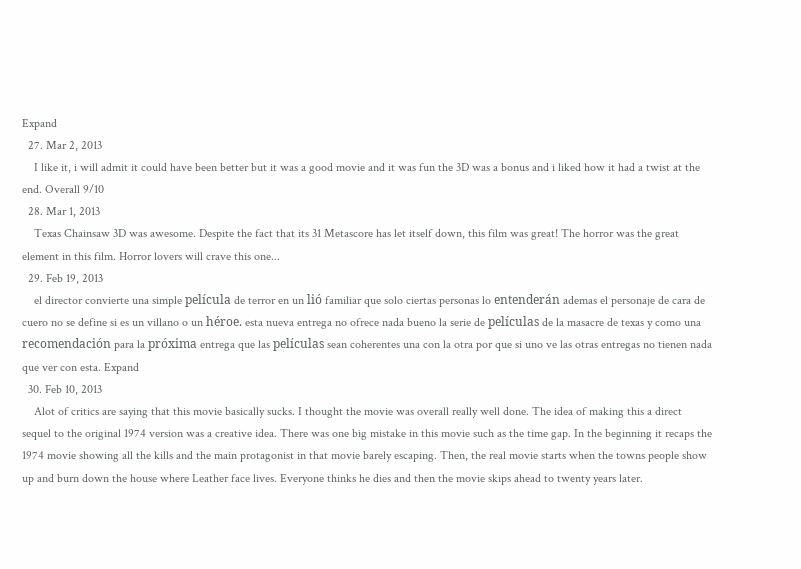Expand
  27. Mar 2, 2013
    I like it, i will admit it could have been better but it was a good movie and it was fun the 3D was a bonus and i liked how it had a twist at the end. Overall 9/10
  28. Mar 1, 2013
    Texas Chainsaw 3D was awesome. Despite the fact that its 31 Metascore has let itself down, this film was great! The horror was the great element in this film. Horror lovers will crave this one...
  29. Feb 19, 2013
    el director convierte una simple película de terror en un lió familiar que solo ciertas personas lo entenderán ademas el personaje de cara de cuero no se define si es un villano o un héroe. esta nueva entrega no ofrece nada bueno la serie de películas de la masacre de texas y como una recomendación para la próxima entrega que las películas sean coherentes una con la otra por que si uno ve las otras entregas no tienen nada que ver con esta. Expand
  30. Feb 10, 2013
    Alot of critics are saying that this movie basically sucks. I thought the movie was overall really well done. The idea of making this a direct sequel to the original 1974 version was a creative idea. There was one big mistake in this movie such as the time gap. In the beginning it recaps the 1974 movie showing all the kills and the main protagonist in that movie barely escaping. Then, the real movie starts when the towns people show up and burn down the house where Leather face lives. Everyone thinks he dies and then the movie skips ahead to twenty years later.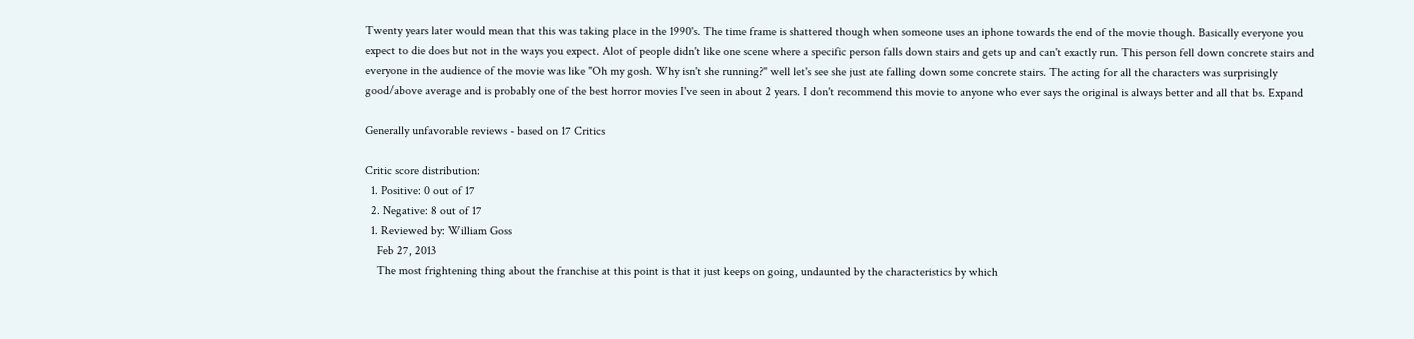Twenty years later would mean that this was taking place in the 1990's. The time frame is shattered though when someone uses an iphone towards the end of the movie though. Basically everyone you expect to die does but not in the ways you expect. Alot of people didn't like one scene where a specific person falls down stairs and gets up and can't exactly run. This person fell down concrete stairs and everyone in the audience of the movie was like "Oh my gosh. Why isn't she running?" well let's see she just ate falling down some concrete stairs. The acting for all the characters was surprisingly good/above average and is probably one of the best horror movies I've seen in about 2 years. I don't recommend this movie to anyone who ever says the original is always better and all that bs. Expand

Generally unfavorable reviews - based on 17 Critics

Critic score distribution:
  1. Positive: 0 out of 17
  2. Negative: 8 out of 17
  1. Reviewed by: William Goss
    Feb 27, 2013
    The most frightening thing about the franchise at this point is that it just keeps on going, undaunted by the characteristics by which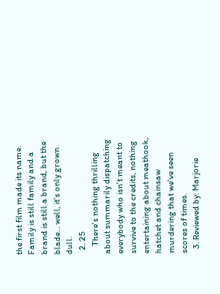the first film made its name. Family is still family and a brand is still a brand, but the blade… well, it’s only grown dull.
  2. 25
    There's nothing thrilling about summarily dispatching everybody who isn't meant to survive to the credits, nothing entertaining about meathook, hatchet and chainsaw murdering that we've seen scores of times.
  3. Reviewed by: Marjorie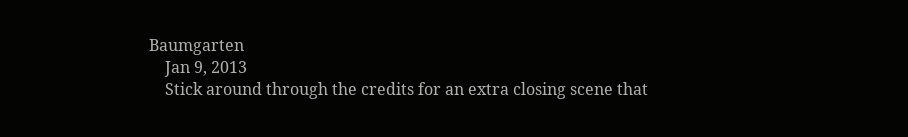Baumgarten
    Jan 9, 2013
    Stick around through the credits for an extra closing scene that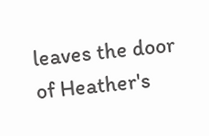leaves the door of Heather's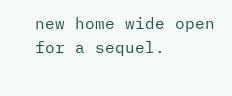new home wide open for a sequel.